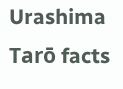Urashima Tarō facts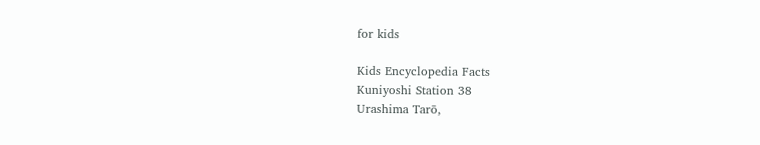for kids

Kids Encyclopedia Facts
Kuniyoshi Station 38
Urashima Tarō,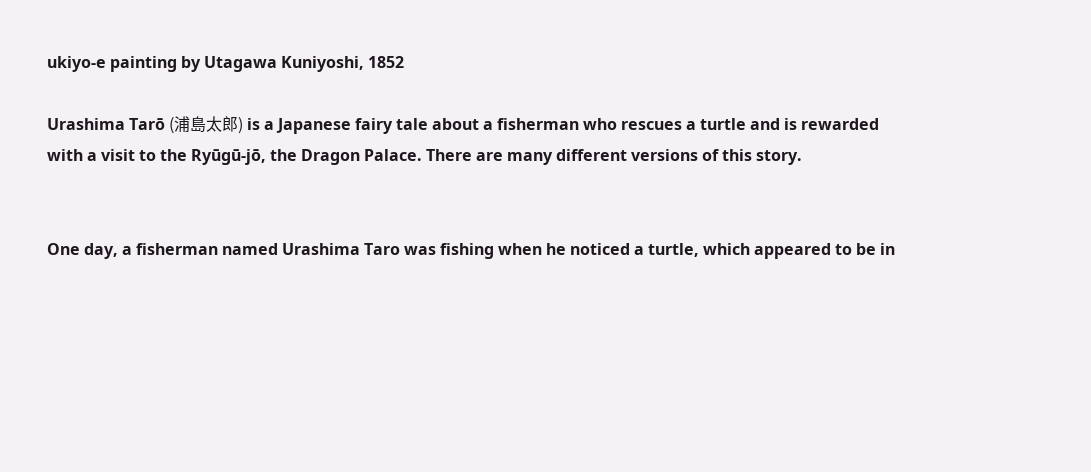ukiyo-e painting by Utagawa Kuniyoshi, 1852

Urashima Tarō (浦島太郎) is a Japanese fairy tale about a fisherman who rescues a turtle and is rewarded with a visit to the Ryūgū-jō, the Dragon Palace. There are many different versions of this story.


One day, a fisherman named Urashima Taro was fishing when he noticed a turtle, which appeared to be in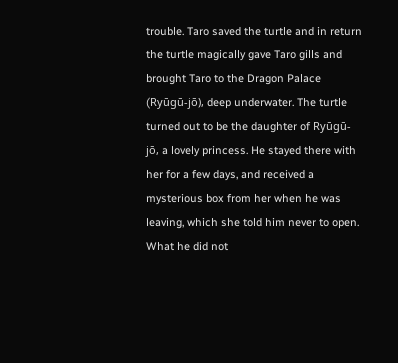trouble. Taro saved the turtle and in return the turtle magically gave Taro gills and brought Taro to the Dragon Palace (Ryūgū-jō), deep underwater. The turtle turned out to be the daughter of Ryūgū-jō, a lovely princess. He stayed there with her for a few days, and received a mysterious box from her when he was leaving, which she told him never to open. What he did not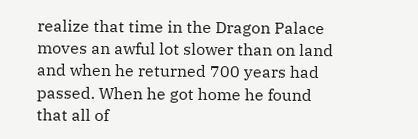realize that time in the Dragon Palace moves an awful lot slower than on land and when he returned 700 years had passed. When he got home he found that all of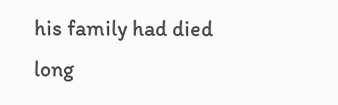his family had died long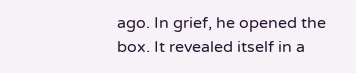ago. In grief, he opened the box. It revealed itself in a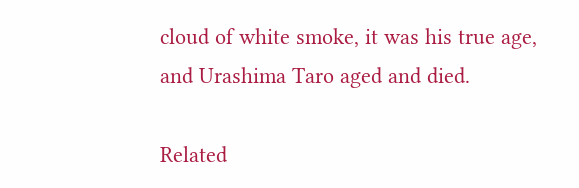cloud of white smoke, it was his true age, and Urashima Taro aged and died.

Related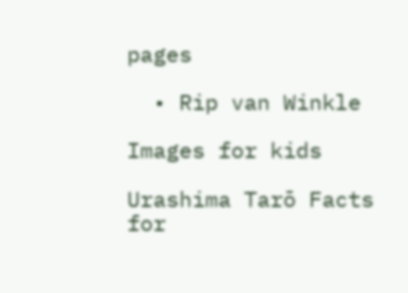pages

  • Rip van Winkle

Images for kids

Urashima Tarō Facts for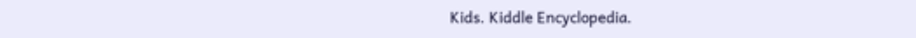Kids. Kiddle Encyclopedia.